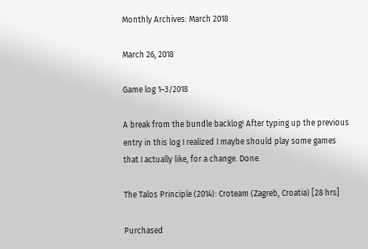Monthly Archives: March 2018

March 26, 2018

Game log 1–3/2018

A break from the bundle backlog! After typing up the previous entry in this log I realized I maybe should play some games that I actually like, for a change. Done.

The Talos Principle (2014): Croteam (Zagreb, Croatia) [28 hrs]

Purchased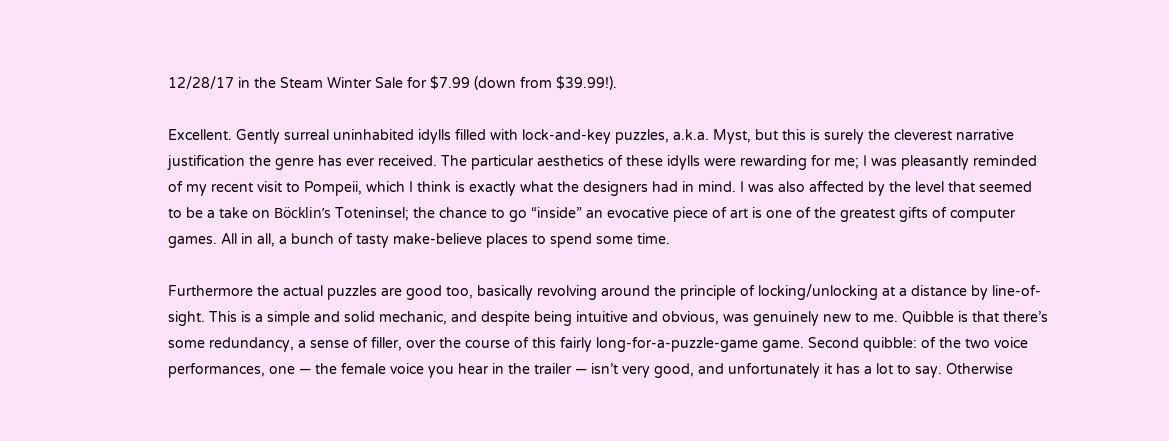12/28/17 in the Steam Winter Sale for $7.99 (down from $39.99!).

Excellent. Gently surreal uninhabited idylls filled with lock-and-key puzzles, a.k.a. Myst, but this is surely the cleverest narrative justification the genre has ever received. The particular aesthetics of these idylls were rewarding for me; I was pleasantly reminded of my recent visit to Pompeii, which I think is exactly what the designers had in mind. I was also affected by the level that seemed to be a take on Böcklin’s Toteninsel; the chance to go “inside” an evocative piece of art is one of the greatest gifts of computer games. All in all, a bunch of tasty make-believe places to spend some time.

Furthermore the actual puzzles are good too, basically revolving around the principle of locking/unlocking at a distance by line-of-sight. This is a simple and solid mechanic, and despite being intuitive and obvious, was genuinely new to me. Quibble is that there’s some redundancy, a sense of filler, over the course of this fairly long-for-a-puzzle-game game. Second quibble: of the two voice performances, one — the female voice you hear in the trailer — isn’t very good, and unfortunately it has a lot to say. Otherwise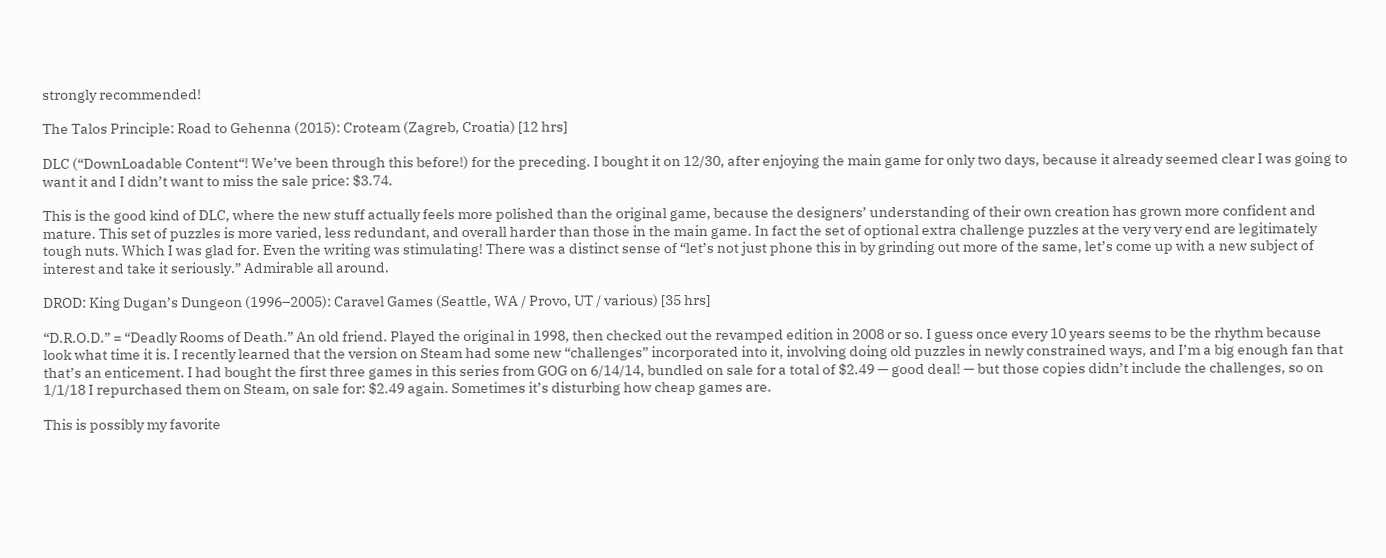strongly recommended!

The Talos Principle: Road to Gehenna (2015): Croteam (Zagreb, Croatia) [12 hrs]

DLC (“DownLoadable Content“! We’ve been through this before!) for the preceding. I bought it on 12/30, after enjoying the main game for only two days, because it already seemed clear I was going to want it and I didn’t want to miss the sale price: $3.74.

This is the good kind of DLC, where the new stuff actually feels more polished than the original game, because the designers’ understanding of their own creation has grown more confident and mature. This set of puzzles is more varied, less redundant, and overall harder than those in the main game. In fact the set of optional extra challenge puzzles at the very very end are legitimately tough nuts. Which I was glad for. Even the writing was stimulating! There was a distinct sense of “let’s not just phone this in by grinding out more of the same, let’s come up with a new subject of interest and take it seriously.” Admirable all around.

DROD: King Dugan’s Dungeon (1996–2005): Caravel Games (Seattle, WA / Provo, UT / various) [35 hrs]

“D.R.O.D.” = “Deadly Rooms of Death.” An old friend. Played the original in 1998, then checked out the revamped edition in 2008 or so. I guess once every 10 years seems to be the rhythm because look what time it is. I recently learned that the version on Steam had some new “challenges” incorporated into it, involving doing old puzzles in newly constrained ways, and I’m a big enough fan that that’s an enticement. I had bought the first three games in this series from GOG on 6/14/14, bundled on sale for a total of $2.49 — good deal! — but those copies didn’t include the challenges, so on 1/1/18 I repurchased them on Steam, on sale for: $2.49 again. Sometimes it’s disturbing how cheap games are.

This is possibly my favorite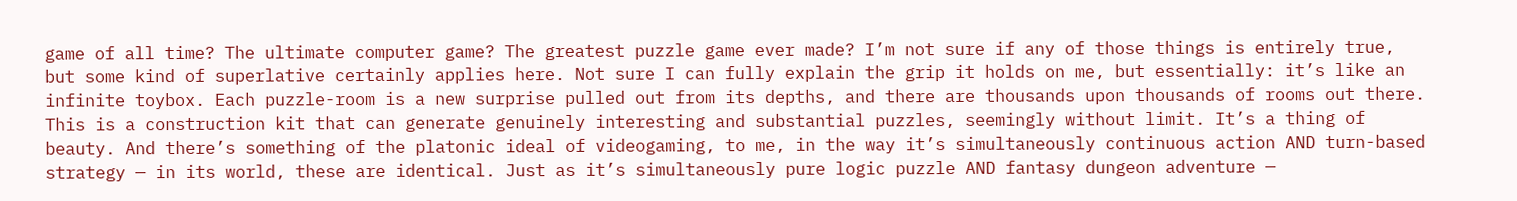game of all time? The ultimate computer game? The greatest puzzle game ever made? I’m not sure if any of those things is entirely true, but some kind of superlative certainly applies here. Not sure I can fully explain the grip it holds on me, but essentially: it’s like an infinite toybox. Each puzzle-room is a new surprise pulled out from its depths, and there are thousands upon thousands of rooms out there. This is a construction kit that can generate genuinely interesting and substantial puzzles, seemingly without limit. It’s a thing of beauty. And there’s something of the platonic ideal of videogaming, to me, in the way it’s simultaneously continuous action AND turn-based strategy — in its world, these are identical. Just as it’s simultaneously pure logic puzzle AND fantasy dungeon adventure —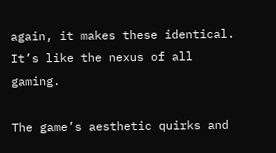again, it makes these identical. It’s like the nexus of all gaming.

The game’s aesthetic quirks and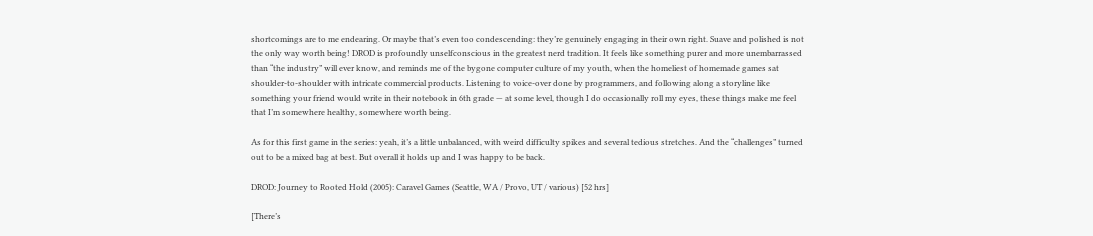shortcomings are to me endearing. Or maybe that’s even too condescending: they’re genuinely engaging in their own right. Suave and polished is not the only way worth being! DROD is profoundly unselfconscious in the greatest nerd tradition. It feels like something purer and more unembarrassed than “the industry” will ever know, and reminds me of the bygone computer culture of my youth, when the homeliest of homemade games sat shoulder-to-shoulder with intricate commercial products. Listening to voice-over done by programmers, and following along a storyline like something your friend would write in their notebook in 6th grade — at some level, though I do occasionally roll my eyes, these things make me feel that I’m somewhere healthy, somewhere worth being.

As for this first game in the series: yeah, it’s a little unbalanced, with weird difficulty spikes and several tedious stretches. And the “challenges” turned out to be a mixed bag at best. But overall it holds up and I was happy to be back.

DROD: Journey to Rooted Hold (2005): Caravel Games (Seattle, WA / Provo, UT / various) [52 hrs]

[There’s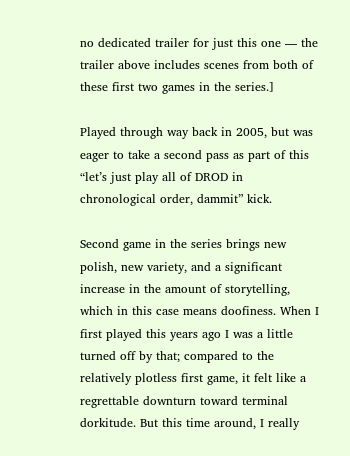no dedicated trailer for just this one — the trailer above includes scenes from both of these first two games in the series.]

Played through way back in 2005, but was eager to take a second pass as part of this “let’s just play all of DROD in chronological order, dammit” kick.

Second game in the series brings new polish, new variety, and a significant increase in the amount of storytelling, which in this case means doofiness. When I first played this years ago I was a little turned off by that; compared to the relatively plotless first game, it felt like a regrettable downturn toward terminal dorkitude. But this time around, I really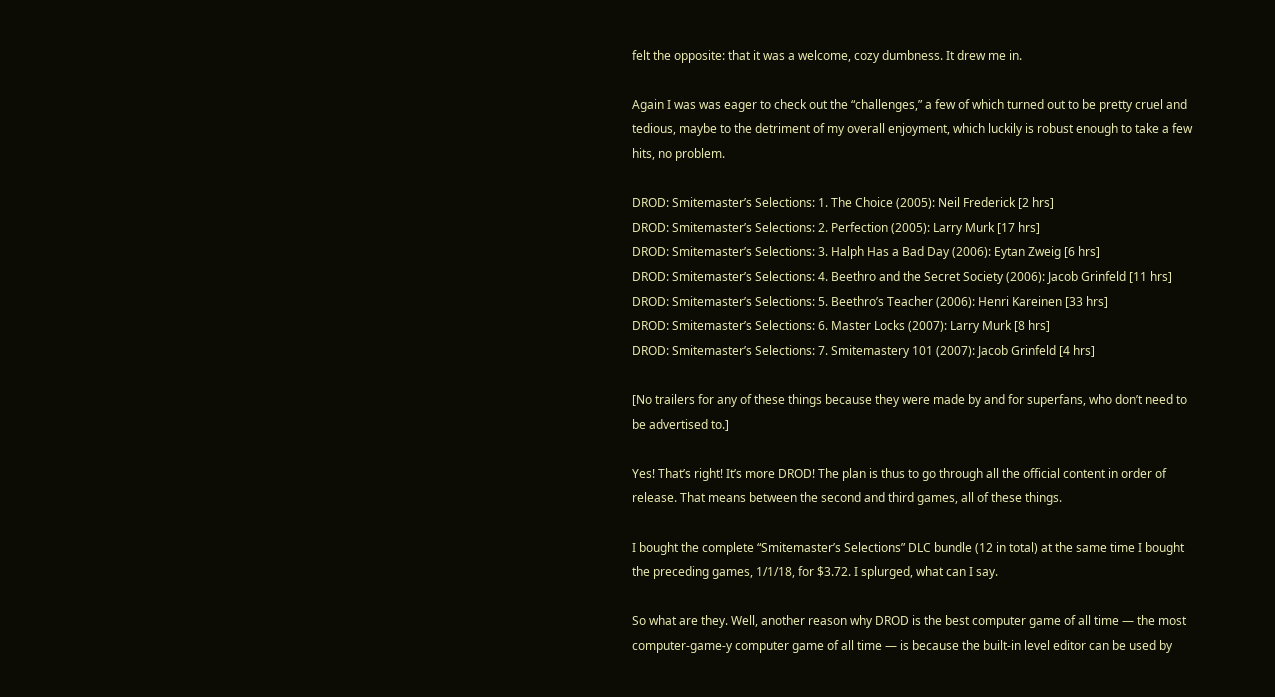felt the opposite: that it was a welcome, cozy dumbness. It drew me in.

Again I was was eager to check out the “challenges,” a few of which turned out to be pretty cruel and tedious, maybe to the detriment of my overall enjoyment, which luckily is robust enough to take a few hits, no problem.

DROD: Smitemaster’s Selections: 1. The Choice (2005): Neil Frederick [2 hrs]
DROD: Smitemaster’s Selections: 2. Perfection (2005): Larry Murk [17 hrs]
DROD: Smitemaster’s Selections: 3. Halph Has a Bad Day (2006): Eytan Zweig [6 hrs]
DROD: Smitemaster’s Selections: 4. Beethro and the Secret Society (2006): Jacob Grinfeld [11 hrs]
DROD: Smitemaster’s Selections: 5. Beethro’s Teacher (2006): Henri Kareinen [33 hrs]
DROD: Smitemaster’s Selections: 6. Master Locks (2007): Larry Murk [8 hrs]
DROD: Smitemaster’s Selections: 7. Smitemastery 101 (2007): Jacob Grinfeld [4 hrs]

[No trailers for any of these things because they were made by and for superfans, who don’t need to be advertised to.]

Yes! That’s right! It’s more DROD! The plan is thus to go through all the official content in order of release. That means between the second and third games, all of these things.

I bought the complete “Smitemaster’s Selections” DLC bundle (12 in total) at the same time I bought the preceding games, 1/1/18, for $3.72. I splurged, what can I say.

So what are they. Well, another reason why DROD is the best computer game of all time — the most computer-game-y computer game of all time — is because the built-in level editor can be used by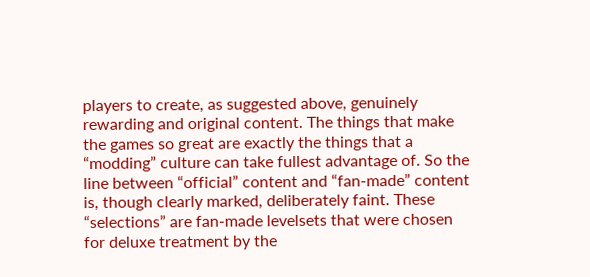players to create, as suggested above, genuinely rewarding and original content. The things that make the games so great are exactly the things that a “modding” culture can take fullest advantage of. So the line between “official” content and “fan-made” content is, though clearly marked, deliberately faint. These “selections” are fan-made levelsets that were chosen for deluxe treatment by the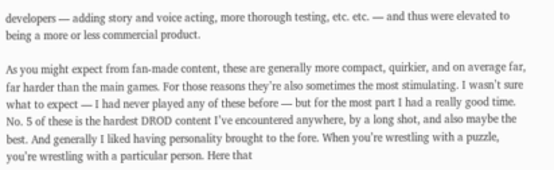developers — adding story and voice acting, more thorough testing, etc. etc. — and thus were elevated to being a more or less commercial product.

As you might expect from fan-made content, these are generally more compact, quirkier, and on average far, far harder than the main games. For those reasons they’re also sometimes the most stimulating. I wasn’t sure what to expect — I had never played any of these before — but for the most part I had a really good time. No. 5 of these is the hardest DROD content I’ve encountered anywhere, by a long shot, and also maybe the best. And generally I liked having personality brought to the fore. When you’re wrestling with a puzzle, you’re wrestling with a particular person. Here that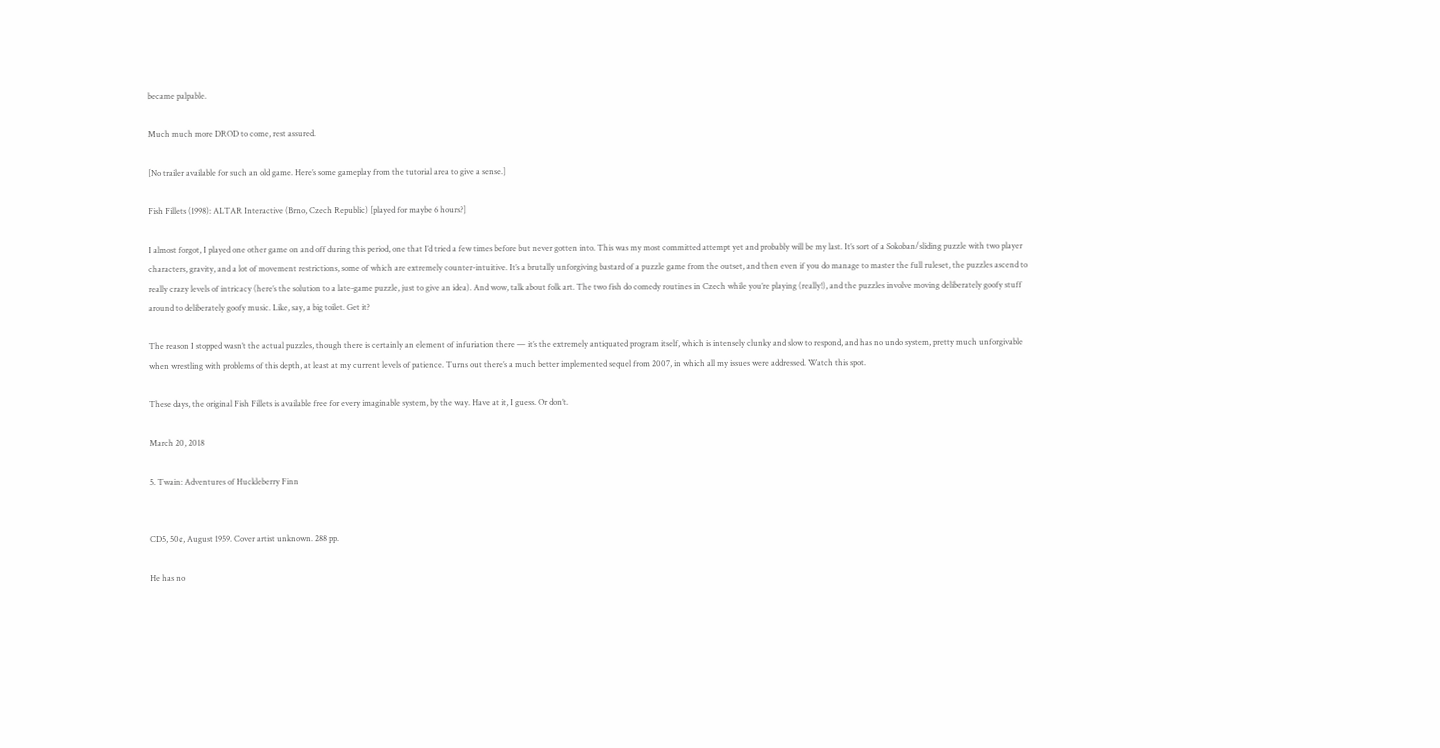became palpable.

Much much more DROD to come, rest assured.

[No trailer available for such an old game. Here’s some gameplay from the tutorial area to give a sense.]

Fish Fillets (1998): ALTAR Interactive (Brno, Czech Republic) [played for maybe 6 hours?]

I almost forgot, I played one other game on and off during this period, one that I’d tried a few times before but never gotten into. This was my most committed attempt yet and probably will be my last. It’s sort of a Sokoban/sliding puzzle with two player characters, gravity, and a lot of movement restrictions, some of which are extremely counter-intuitive. It’s a brutally unforgiving bastard of a puzzle game from the outset, and then even if you do manage to master the full ruleset, the puzzles ascend to really crazy levels of intricacy (here’s the solution to a late-game puzzle, just to give an idea). And wow, talk about folk art. The two fish do comedy routines in Czech while you’re playing (really!), and the puzzles involve moving deliberately goofy stuff around to deliberately goofy music. Like, say, a big toilet. Get it?

The reason I stopped wasn’t the actual puzzles, though there is certainly an element of infuriation there — it’s the extremely antiquated program itself, which is intensely clunky and slow to respond, and has no undo system, pretty much unforgivable when wrestling with problems of this depth, at least at my current levels of patience. Turns out there’s a much better implemented sequel from 2007, in which all my issues were addressed. Watch this spot.

These days, the original Fish Fillets is available free for every imaginable system, by the way. Have at it, I guess. Or don’t.

March 20, 2018

5. Twain: Adventures of Huckleberry Finn


CD5, 50¢, August 1959. Cover artist unknown. 288 pp.

He has no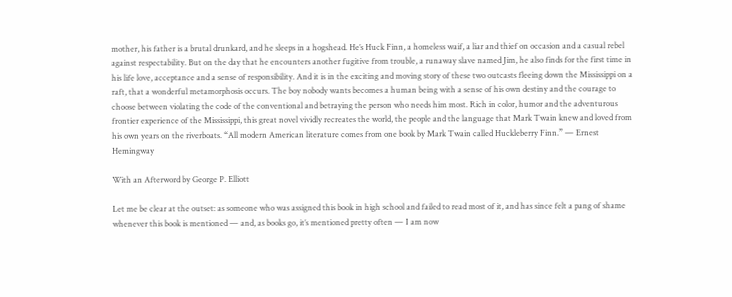mother, his father is a brutal drunkard, and he sleeps in a hogshead. He’s Huck Finn, a homeless waif, a liar and thief on occasion and a casual rebel against respectability. But on the day that he encounters another fugitive from trouble, a runaway slave named Jim, he also finds for the first time in his life love, acceptance and a sense of responsibility. And it is in the exciting and moving story of these two outcasts fleeing down the Mississippi on a raft, that a wonderful metamorphosis occurs. The boy nobody wants becomes a human being with a sense of his own destiny and the courage to choose between violating the code of the conventional and betraying the person who needs him most. Rich in color, humor and the adventurous frontier experience of the Mississippi, this great novel vividly recreates the world, the people and the language that Mark Twain knew and loved from his own years on the riverboats. “All modern American literature comes from one book by Mark Twain called Huckleberry Finn.” — Ernest Hemingway

With an Afterword by George P. Elliott

Let me be clear at the outset: as someone who was assigned this book in high school and failed to read most of it, and has since felt a pang of shame whenever this book is mentioned — and, as books go, it’s mentioned pretty often — I am now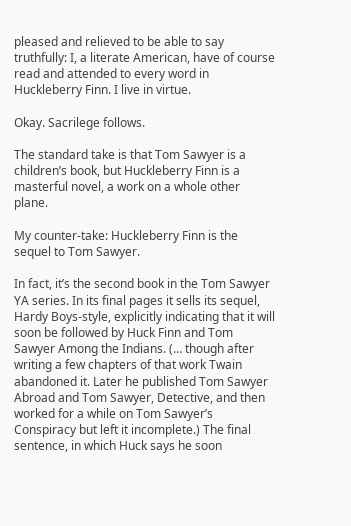pleased and relieved to be able to say truthfully: I, a literate American, have of course read and attended to every word in Huckleberry Finn. I live in virtue.

Okay. Sacrilege follows.

The standard take is that Tom Sawyer is a children’s book, but Huckleberry Finn is a masterful novel, a work on a whole other plane.

My counter-take: Huckleberry Finn is the sequel to Tom Sawyer.

In fact, it’s the second book in the Tom Sawyer YA series. In its final pages it sells its sequel, Hardy Boys-style, explicitly indicating that it will soon be followed by Huck Finn and Tom Sawyer Among the Indians. (… though after writing a few chapters of that work Twain abandoned it. Later he published Tom Sawyer Abroad and Tom Sawyer, Detective, and then worked for a while on Tom Sawyer’s Conspiracy but left it incomplete.) The final sentence, in which Huck says he soon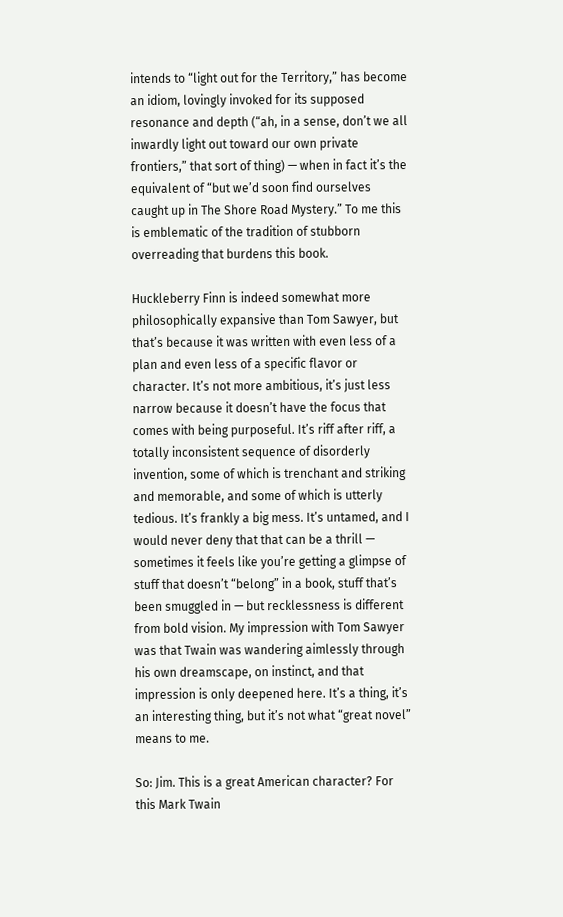intends to “light out for the Territory,” has become an idiom, lovingly invoked for its supposed resonance and depth (“ah, in a sense, don’t we all inwardly light out toward our own private frontiers,” that sort of thing) — when in fact it’s the equivalent of “but we’d soon find ourselves caught up in The Shore Road Mystery.” To me this is emblematic of the tradition of stubborn overreading that burdens this book.

Huckleberry Finn is indeed somewhat more philosophically expansive than Tom Sawyer, but that’s because it was written with even less of a plan and even less of a specific flavor or character. It’s not more ambitious, it’s just less narrow because it doesn’t have the focus that comes with being purposeful. It’s riff after riff, a totally inconsistent sequence of disorderly invention, some of which is trenchant and striking and memorable, and some of which is utterly tedious. It’s frankly a big mess. It’s untamed, and I would never deny that that can be a thrill — sometimes it feels like you’re getting a glimpse of stuff that doesn’t “belong” in a book, stuff that’s been smuggled in — but recklessness is different from bold vision. My impression with Tom Sawyer was that Twain was wandering aimlessly through his own dreamscape, on instinct, and that impression is only deepened here. It’s a thing, it’s an interesting thing, but it’s not what “great novel” means to me.

So: Jim. This is a great American character? For this Mark Twain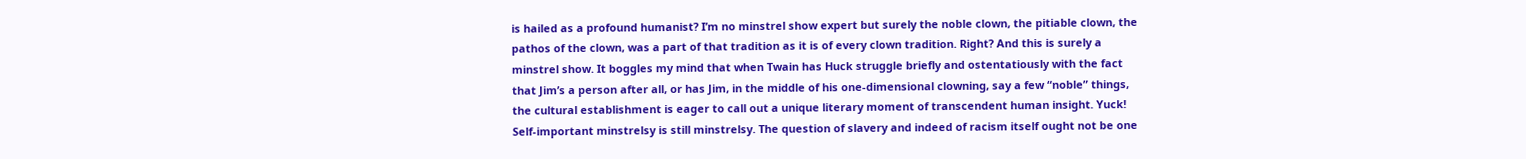is hailed as a profound humanist? I’m no minstrel show expert but surely the noble clown, the pitiable clown, the pathos of the clown, was a part of that tradition as it is of every clown tradition. Right? And this is surely a minstrel show. It boggles my mind that when Twain has Huck struggle briefly and ostentatiously with the fact that Jim’s a person after all, or has Jim, in the middle of his one-dimensional clowning, say a few “noble” things, the cultural establishment is eager to call out a unique literary moment of transcendent human insight. Yuck! Self-important minstrelsy is still minstrelsy. The question of slavery and indeed of racism itself ought not be one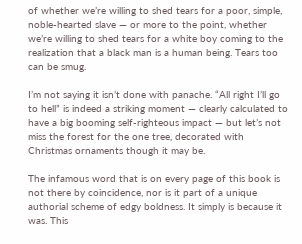of whether we’re willing to shed tears for a poor, simple, noble-hearted slave — or more to the point, whether we’re willing to shed tears for a white boy coming to the realization that a black man is a human being. Tears too can be smug.

I’m not saying it isn’t done with panache. “All right I’ll go to hell” is indeed a striking moment — clearly calculated to have a big booming self-righteous impact — but let’s not miss the forest for the one tree, decorated with Christmas ornaments though it may be.

The infamous word that is on every page of this book is not there by coincidence, nor is it part of a unique authorial scheme of edgy boldness. It simply is because it was. This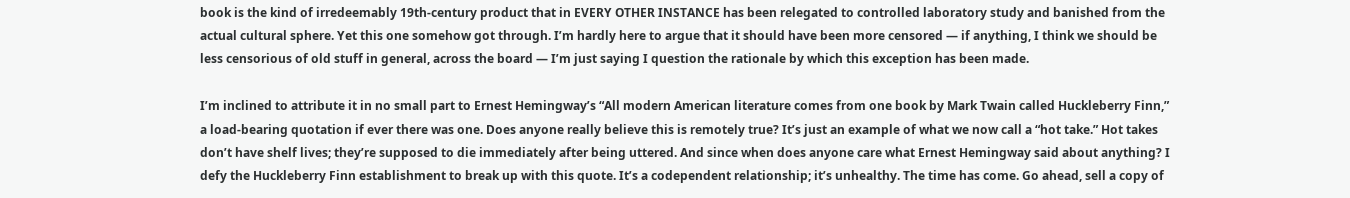book is the kind of irredeemably 19th-century product that in EVERY OTHER INSTANCE has been relegated to controlled laboratory study and banished from the actual cultural sphere. Yet this one somehow got through. I’m hardly here to argue that it should have been more censored — if anything, I think we should be less censorious of old stuff in general, across the board — I’m just saying I question the rationale by which this exception has been made.

I’m inclined to attribute it in no small part to Ernest Hemingway’s “All modern American literature comes from one book by Mark Twain called Huckleberry Finn,” a load-bearing quotation if ever there was one. Does anyone really believe this is remotely true? It’s just an example of what we now call a “hot take.” Hot takes don’t have shelf lives; they’re supposed to die immediately after being uttered. And since when does anyone care what Ernest Hemingway said about anything? I defy the Huckleberry Finn establishment to break up with this quote. It’s a codependent relationship; it’s unhealthy. The time has come. Go ahead, sell a copy of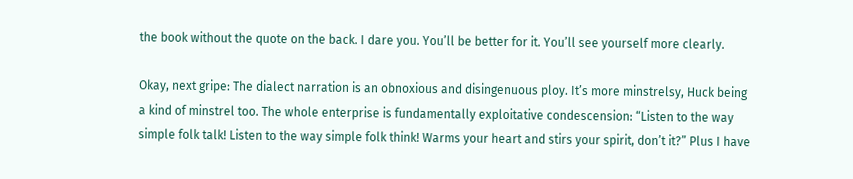the book without the quote on the back. I dare you. You’ll be better for it. You’ll see yourself more clearly.

Okay, next gripe: The dialect narration is an obnoxious and disingenuous ploy. It’s more minstrelsy, Huck being a kind of minstrel too. The whole enterprise is fundamentally exploitative condescension: “Listen to the way simple folk talk! Listen to the way simple folk think! Warms your heart and stirs your spirit, don’t it?” Plus I have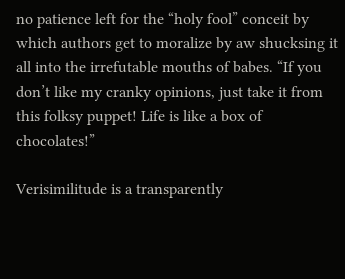no patience left for the “holy fool” conceit by which authors get to moralize by aw shucksing it all into the irrefutable mouths of babes. “If you don’t like my cranky opinions, just take it from this folksy puppet! Life is like a box of chocolates!”

Verisimilitude is a transparently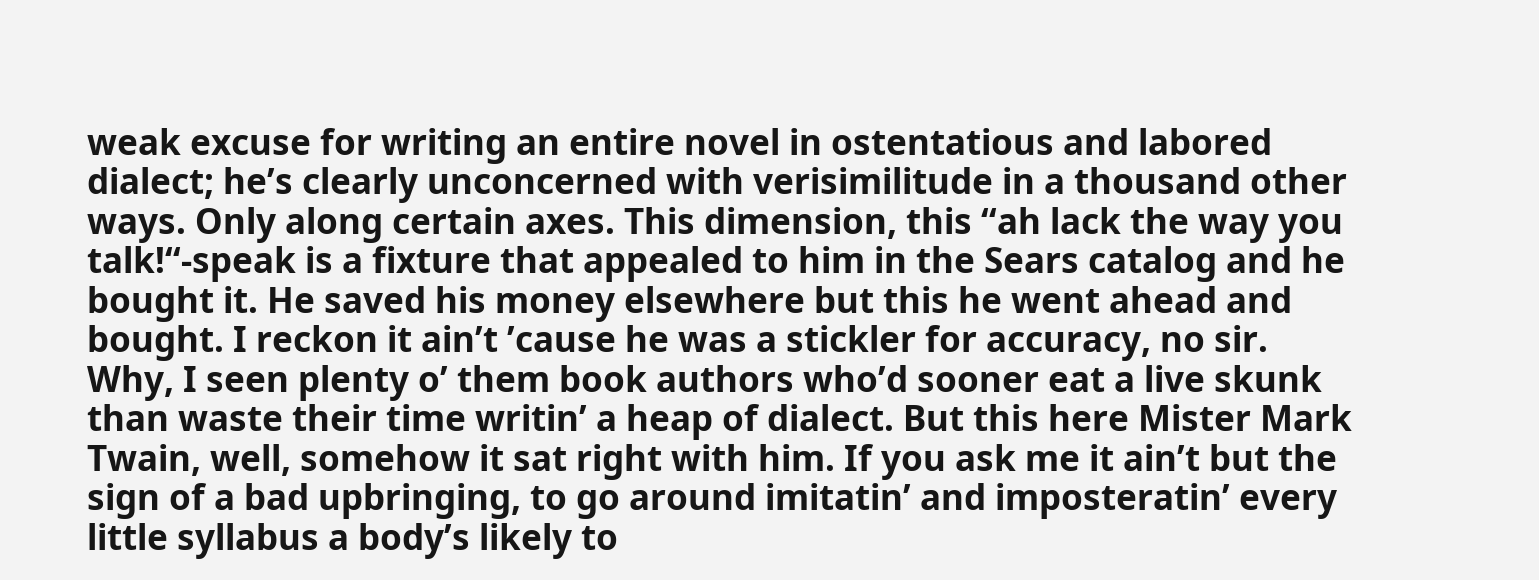weak excuse for writing an entire novel in ostentatious and labored dialect; he’s clearly unconcerned with verisimilitude in a thousand other ways. Only along certain axes. This dimension, this “ah lack the way you talk!“-speak is a fixture that appealed to him in the Sears catalog and he bought it. He saved his money elsewhere but this he went ahead and bought. I reckon it ain’t ’cause he was a stickler for accuracy, no sir. Why, I seen plenty o’ them book authors who’d sooner eat a live skunk than waste their time writin’ a heap of dialect. But this here Mister Mark Twain, well, somehow it sat right with him. If you ask me it ain’t but the sign of a bad upbringing, to go around imitatin’ and imposteratin’ every little syllabus a body’s likely to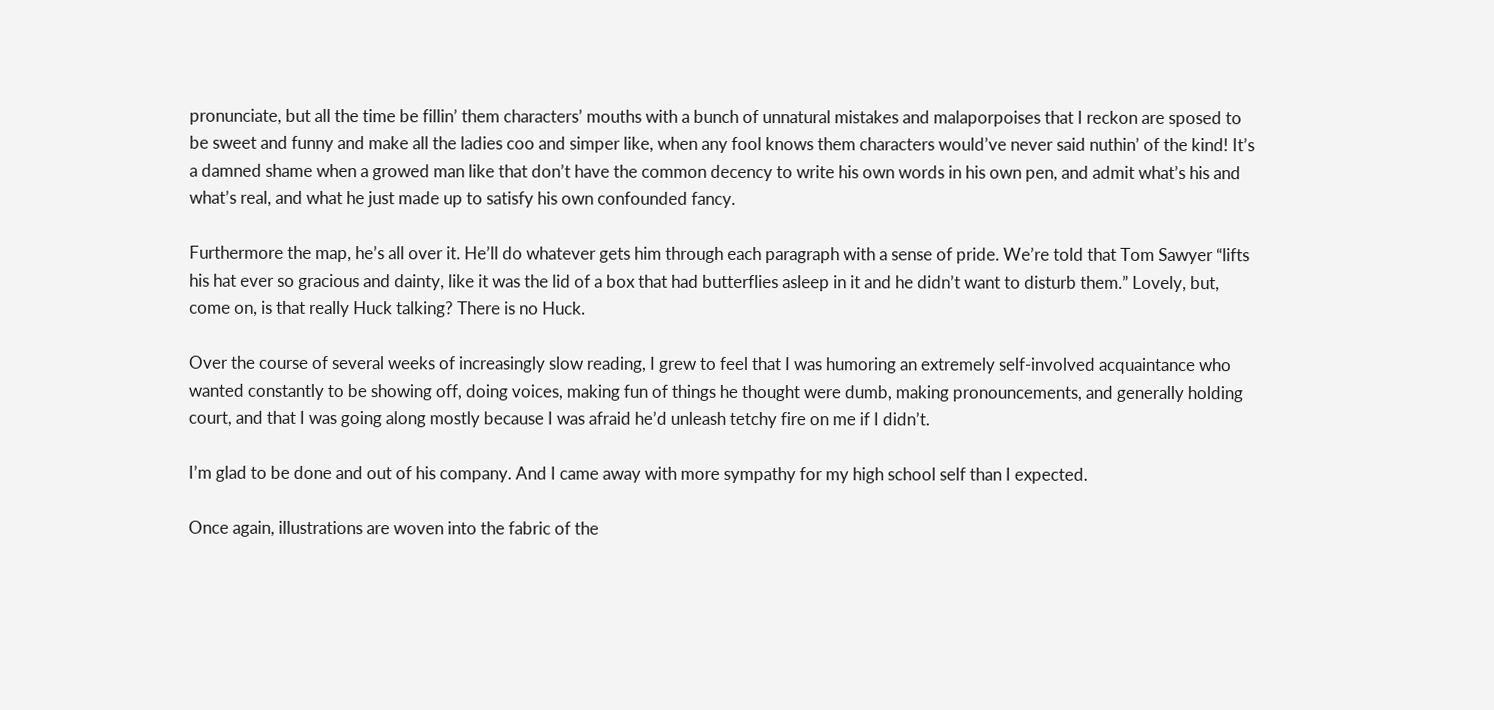pronunciate, but all the time be fillin’ them characters’ mouths with a bunch of unnatural mistakes and malaporpoises that I reckon are sposed to be sweet and funny and make all the ladies coo and simper like, when any fool knows them characters would’ve never said nuthin’ of the kind! It’s a damned shame when a growed man like that don’t have the common decency to write his own words in his own pen, and admit what’s his and what’s real, and what he just made up to satisfy his own confounded fancy.

Furthermore the map, he’s all over it. He’ll do whatever gets him through each paragraph with a sense of pride. We’re told that Tom Sawyer “lifts his hat ever so gracious and dainty, like it was the lid of a box that had butterflies asleep in it and he didn’t want to disturb them.” Lovely, but, come on, is that really Huck talking? There is no Huck.

Over the course of several weeks of increasingly slow reading, I grew to feel that I was humoring an extremely self-involved acquaintance who wanted constantly to be showing off, doing voices, making fun of things he thought were dumb, making pronouncements, and generally holding court, and that I was going along mostly because I was afraid he’d unleash tetchy fire on me if I didn’t.

I’m glad to be done and out of his company. And I came away with more sympathy for my high school self than I expected.

Once again, illustrations are woven into the fabric of the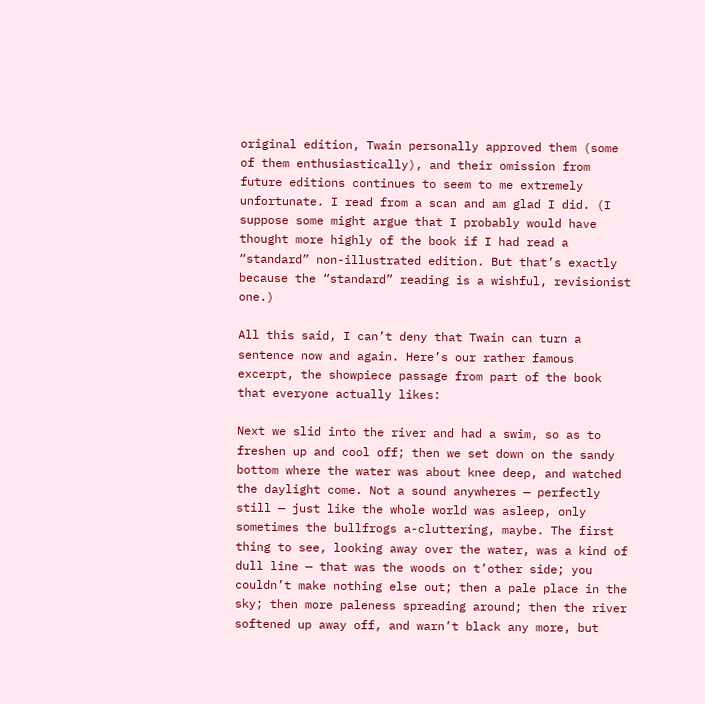original edition, Twain personally approved them (some of them enthusiastically), and their omission from future editions continues to seem to me extremely unfortunate. I read from a scan and am glad I did. (I suppose some might argue that I probably would have thought more highly of the book if I had read a “standard” non-illustrated edition. But that’s exactly because the “standard” reading is a wishful, revisionist one.)

All this said, I can’t deny that Twain can turn a sentence now and again. Here’s our rather famous excerpt, the showpiece passage from part of the book that everyone actually likes:

Next we slid into the river and had a swim, so as to freshen up and cool off; then we set down on the sandy bottom where the water was about knee deep, and watched the daylight come. Not a sound anywheres — perfectly still — just like the whole world was asleep, only sometimes the bullfrogs a-cluttering, maybe. The first thing to see, looking away over the water, was a kind of dull line — that was the woods on t’other side; you couldn’t make nothing else out; then a pale place in the sky; then more paleness spreading around; then the river softened up away off, and warn’t black any more, but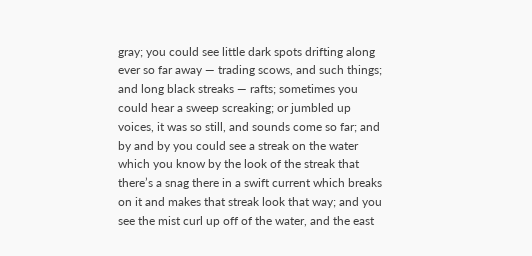gray; you could see little dark spots drifting along ever so far away — trading scows, and such things; and long black streaks — rafts; sometimes you could hear a sweep screaking; or jumbled up voices, it was so still, and sounds come so far; and by and by you could see a streak on the water which you know by the look of the streak that there’s a snag there in a swift current which breaks on it and makes that streak look that way; and you see the mist curl up off of the water, and the east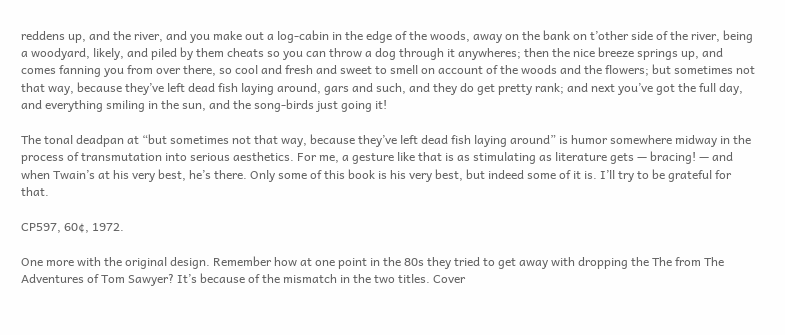reddens up, and the river, and you make out a log-cabin in the edge of the woods, away on the bank on t’other side of the river, being a woodyard, likely, and piled by them cheats so you can throw a dog through it anywheres; then the nice breeze springs up, and comes fanning you from over there, so cool and fresh and sweet to smell on account of the woods and the flowers; but sometimes not that way, because they’ve left dead fish laying around, gars and such, and they do get pretty rank; and next you’ve got the full day, and everything smiling in the sun, and the song-birds just going it!

The tonal deadpan at “but sometimes not that way, because they’ve left dead fish laying around” is humor somewhere midway in the process of transmutation into serious aesthetics. For me, a gesture like that is as stimulating as literature gets — bracing! — and when Twain’s at his very best, he’s there. Only some of this book is his very best, but indeed some of it is. I’ll try to be grateful for that.

CP597, 60¢, 1972.

One more with the original design. Remember how at one point in the 80s they tried to get away with dropping the The from The Adventures of Tom Sawyer? It’s because of the mismatch in the two titles. Cover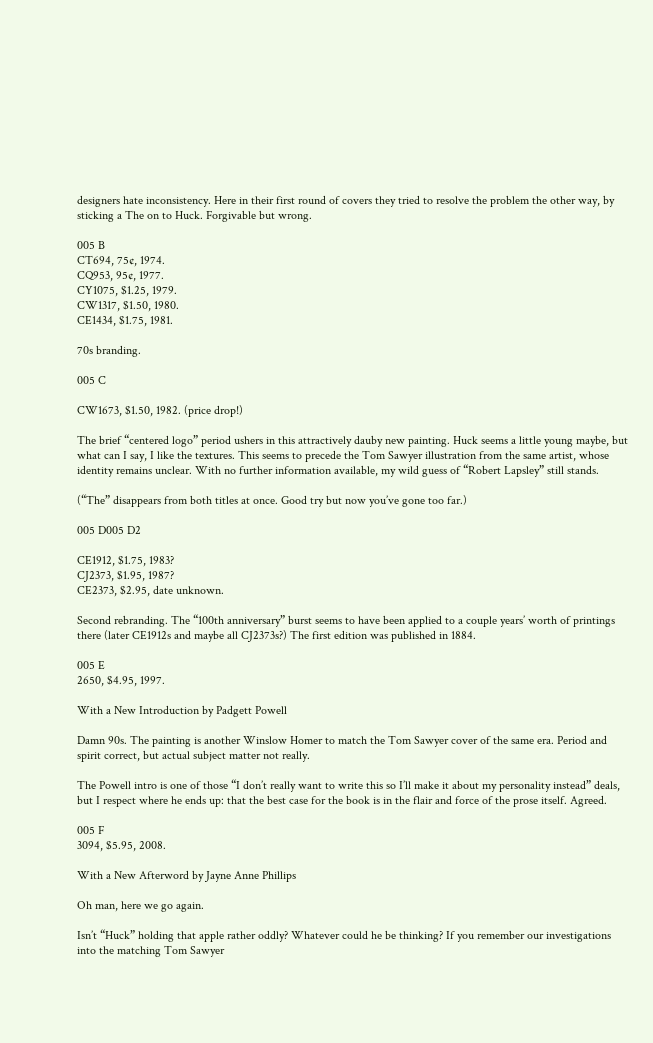designers hate inconsistency. Here in their first round of covers they tried to resolve the problem the other way, by sticking a The on to Huck. Forgivable but wrong.

005 B
CT694, 75¢, 1974.
CQ953, 95¢, 1977.
CY1075, $1.25, 1979.
CW1317, $1.50, 1980.
CE1434, $1.75, 1981.

70s branding.

005 C

CW1673, $1.50, 1982. (price drop!)

The brief “centered logo” period ushers in this attractively dauby new painting. Huck seems a little young maybe, but what can I say, I like the textures. This seems to precede the Tom Sawyer illustration from the same artist, whose identity remains unclear. With no further information available, my wild guess of “Robert Lapsley” still stands.

(“The” disappears from both titles at once. Good try but now you’ve gone too far.)

005 D005 D2

CE1912, $1.75, 1983?
CJ2373, $1.95, 1987?
CE2373, $2.95, date unknown.

Second rebranding. The “100th anniversary” burst seems to have been applied to a couple years’ worth of printings there (later CE1912s and maybe all CJ2373s?) The first edition was published in 1884.

005 E
2650, $4.95, 1997.

With a New Introduction by Padgett Powell

Damn 90s. The painting is another Winslow Homer to match the Tom Sawyer cover of the same era. Period and spirit correct, but actual subject matter not really.

The Powell intro is one of those “I don’t really want to write this so I’ll make it about my personality instead” deals, but I respect where he ends up: that the best case for the book is in the flair and force of the prose itself. Agreed.

005 F
3094, $5.95, 2008.

With a New Afterword by Jayne Anne Phillips

Oh man, here we go again.

Isn’t “Huck” holding that apple rather oddly? Whatever could he be thinking? If you remember our investigations into the matching Tom Sawyer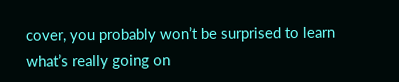cover, you probably won’t be surprised to learn what’s really going on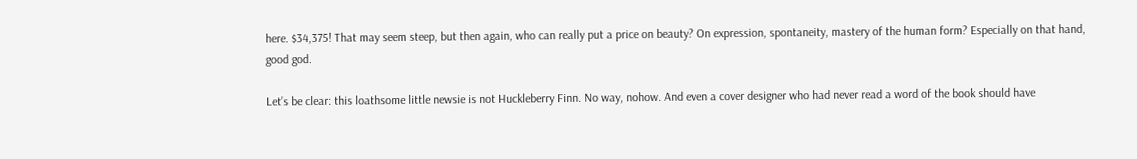here. $34,375! That may seem steep, but then again, who can really put a price on beauty? On expression, spontaneity, mastery of the human form? Especially on that hand, good god.

Let’s be clear: this loathsome little newsie is not Huckleberry Finn. No way, nohow. And even a cover designer who had never read a word of the book should have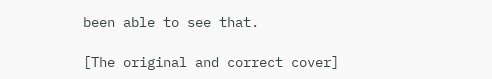been able to see that.

[The original and correct cover]